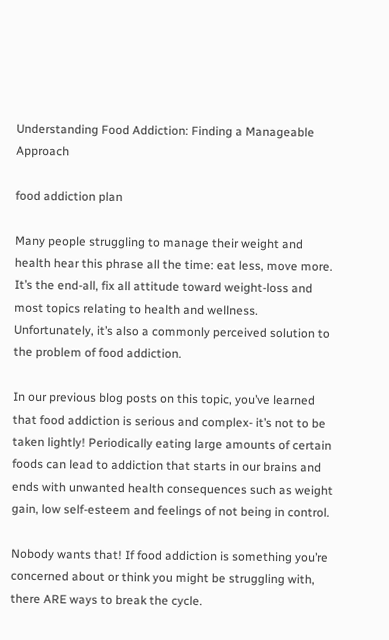Understanding Food Addiction: Finding a Manageable Approach

food addiction plan

Many people struggling to manage their weight and health hear this phrase all the time: eat less, move more. It’s the end-all, fix all attitude toward weight-loss and most topics relating to health and wellness. Unfortunately, it’s also a commonly perceived solution to the problem of food addiction.

In our previous blog posts on this topic, you’ve learned that food addiction is serious and complex- it’s not to be taken lightly! Periodically eating large amounts of certain foods can lead to addiction that starts in our brains and ends with unwanted health consequences such as weight gain, low self-esteem and feelings of not being in control.

Nobody wants that! If food addiction is something you’re concerned about or think you might be struggling with, there ARE ways to break the cycle.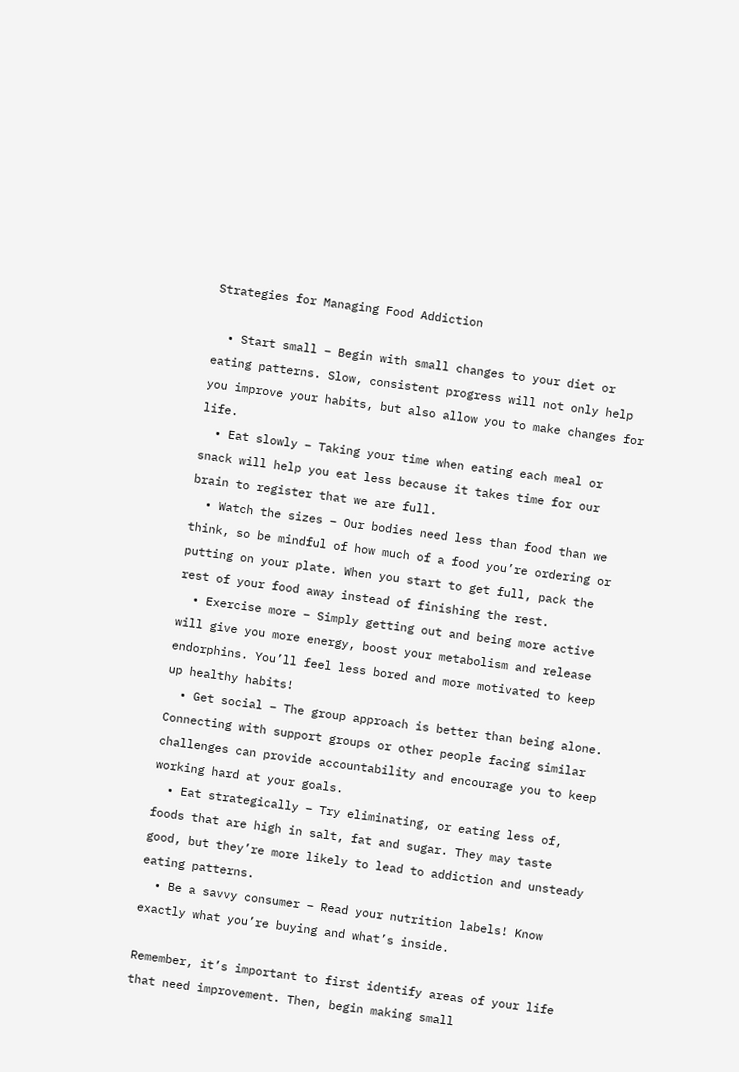Strategies for Managing Food Addiction

  • Start small – Begin with small changes to your diet or eating patterns. Slow, consistent progress will not only help you improve your habits, but also allow you to make changes for life.
  • Eat slowly – Taking your time when eating each meal or snack will help you eat less because it takes time for our brain to register that we are full.
  • Watch the sizes – Our bodies need less than food than we think, so be mindful of how much of a food you’re ordering or putting on your plate. When you start to get full, pack the rest of your food away instead of finishing the rest.
  • Exercise more – Simply getting out and being more active will give you more energy, boost your metabolism and release endorphins. You’ll feel less bored and more motivated to keep up healthy habits!
  • Get social – The group approach is better than being alone. Connecting with support groups or other people facing similar challenges can provide accountability and encourage you to keep working hard at your goals.
  • Eat strategically – Try eliminating, or eating less of, foods that are high in salt, fat and sugar. They may taste good, but they’re more likely to lead to addiction and unsteady eating patterns.
  • Be a savvy consumer – Read your nutrition labels! Know exactly what you’re buying and what’s inside.

Remember, it’s important to first identify areas of your life that need improvement. Then, begin making small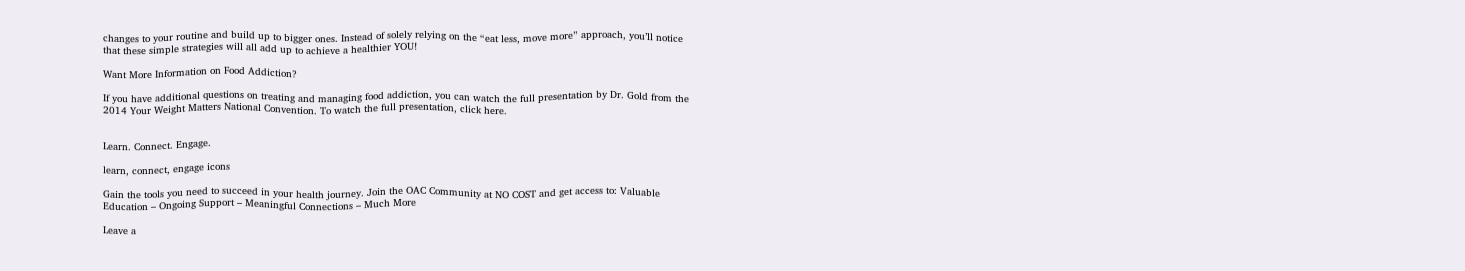changes to your routine and build up to bigger ones. Instead of solely relying on the “eat less, move more” approach, you’ll notice that these simple strategies will all add up to achieve a healthier YOU!

Want More Information on Food Addiction?

If you have additional questions on treating and managing food addiction, you can watch the full presentation by Dr. Gold from the 2014 Your Weight Matters National Convention. To watch the full presentation, click here.


Learn. Connect. Engage.

learn, connect, engage icons

Gain the tools you need to succeed in your health journey. Join the OAC Community at NO COST and get access to: Valuable Education – Ongoing Support – Meaningful Connections – Much More

Leave a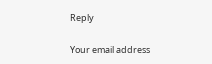Reply

Your email address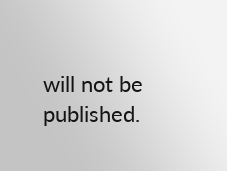will not be published.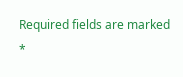Required fields are marked *